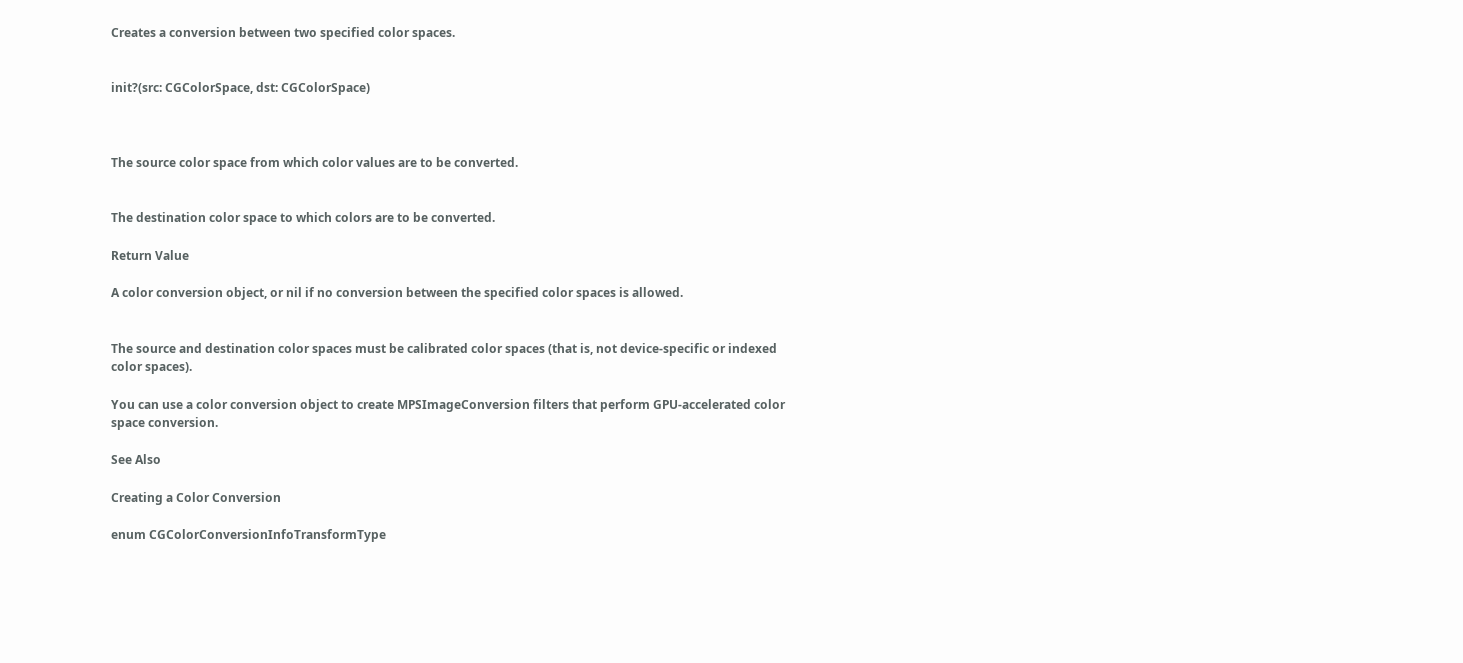Creates a conversion between two specified color spaces.


init?(src: CGColorSpace, dst: CGColorSpace)



The source color space from which color values are to be converted.


The destination color space to which colors are to be converted.

Return Value

A color conversion object, or nil if no conversion between the specified color spaces is allowed.


The source and destination color spaces must be calibrated color spaces (that is, not device-specific or indexed color spaces).

You can use a color conversion object to create MPSImageConversion filters that perform GPU-accelerated color space conversion.

See Also

Creating a Color Conversion

enum CGColorConversionInfoTransformType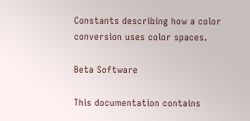Constants describing how a color conversion uses color spaces.

Beta Software

This documentation contains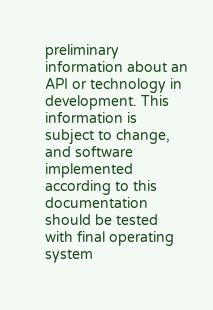preliminary information about an API or technology in development. This information is subject to change, and software implemented according to this documentation should be tested with final operating system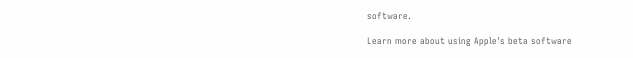software.

Learn more about using Apple's beta software